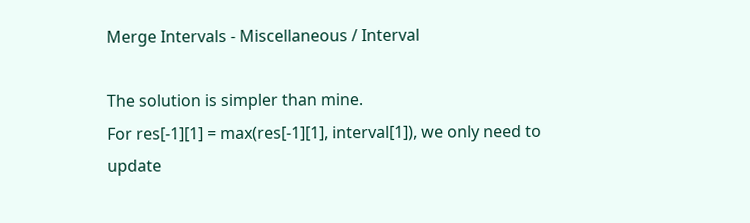Merge Intervals - Miscellaneous / Interval

The solution is simpler than mine.
For res[-1][1] = max(res[-1][1], interval[1]), we only need to update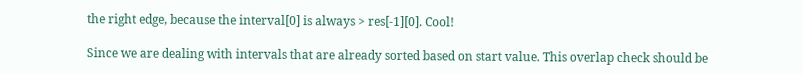the right edge, because the interval[0] is always > res[-1][0]. Cool!

Since we are dealing with intervals that are already sorted based on start value. This overlap check should be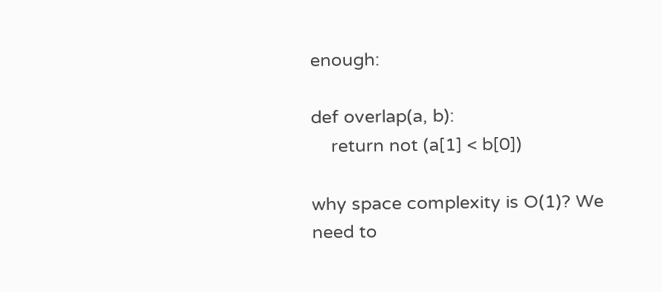enough:

def overlap(a, b):
    return not (a[1] < b[0])

why space complexity is O(1)? We need to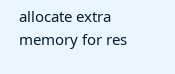allocate extra memory for res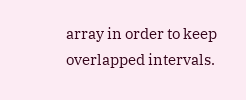array in order to keep overlapped intervals.